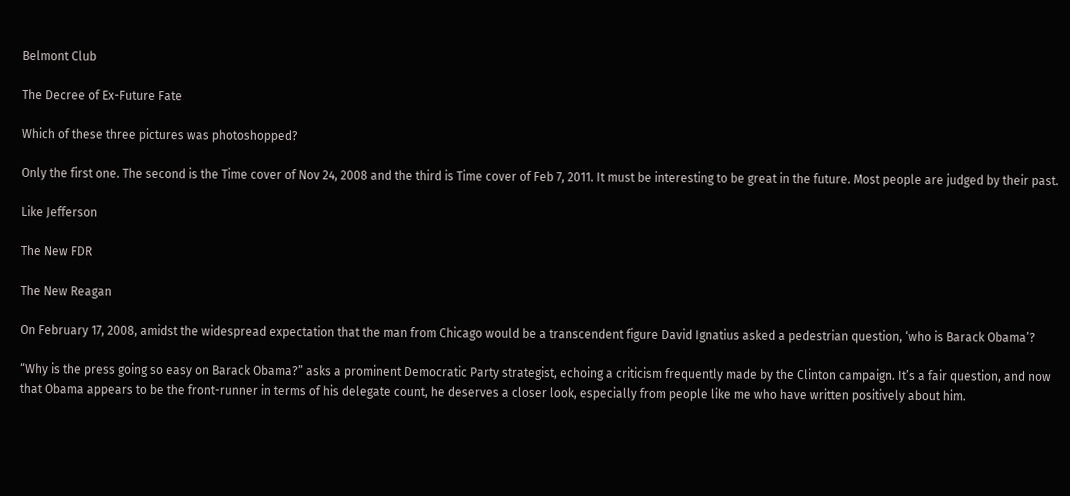Belmont Club

The Decree of Ex-Future Fate

Which of these three pictures was photoshopped?

Only the first one. The second is the Time cover of Nov 24, 2008 and the third is Time cover of Feb 7, 2011. It must be interesting to be great in the future. Most people are judged by their past.

Like Jefferson

The New FDR

The New Reagan

On February 17, 2008, amidst the widespread expectation that the man from Chicago would be a transcendent figure David Ignatius asked a pedestrian question, ‘who is Barack Obama’?

“Why is the press going so easy on Barack Obama?” asks a prominent Democratic Party strategist, echoing a criticism frequently made by the Clinton campaign. It’s a fair question, and now that Obama appears to be the front-runner in terms of his delegate count, he deserves a closer look, especially from people like me who have written positively about him.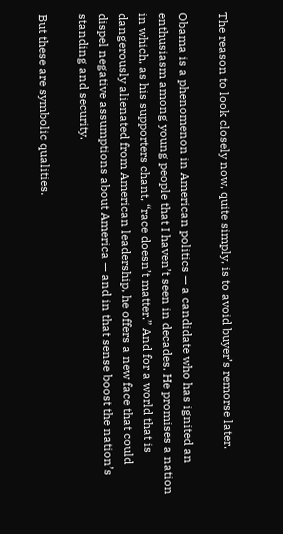The reason to look closely now, quite simply, is to avoid buyer’s remorse later.

Obama is a phenomenon in American politics — a candidate who has ignited an enthusiasm among young people that I haven’t seen in decades. He promises a nation in which, as his supporters chant, “race doesn’t matter.” And for a world that is dangerously alienated from American leadership, he offers a new face that could dispel negative assumptions about America — and in that sense boost the nation’s standing and security.

But these are symbolic qualities.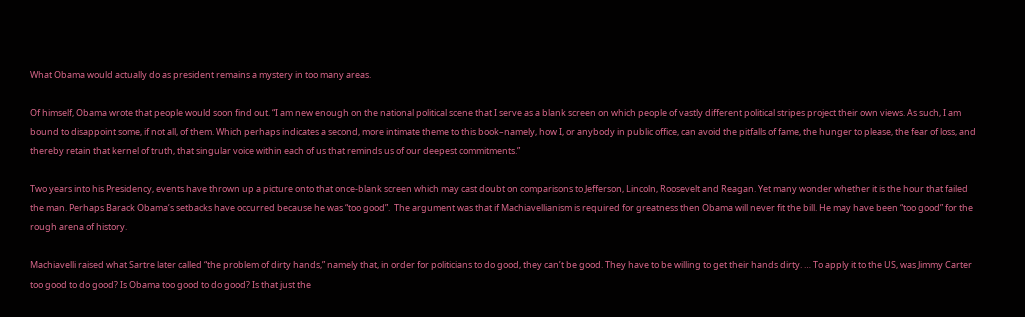What Obama would actually do as president remains a mystery in too many areas.

Of himself, Obama wrote that people would soon find out. “I am new enough on the national political scene that I serve as a blank screen on which people of vastly different political stripes project their own views. As such, I am bound to disappoint some, if not all, of them. Which perhaps indicates a second, more intimate theme to this book–namely, how I, or anybody in public office, can avoid the pitfalls of fame, the hunger to please, the fear of loss, and thereby retain that kernel of truth, that singular voice within each of us that reminds us of our deepest commitments.”

Two years into his Presidency, events have thrown up a picture onto that once-blank screen which may cast doubt on comparisons to Jefferson, Lincoln, Roosevelt and Reagan. Yet many wonder whether it is the hour that failed the man. Perhaps Barack Obama’s setbacks have occurred because he was “too good”.  The argument was that if Machiavellianism is required for greatness then Obama will never fit the bill. He may have been “too good” for the rough arena of history.

Machiavelli raised what Sartre later called “the problem of dirty hands,” namely that, in order for politicians to do good, they can’t be good. They have to be willing to get their hands dirty. … To apply it to the US, was Jimmy Carter too good to do good? Is Obama too good to do good? Is that just the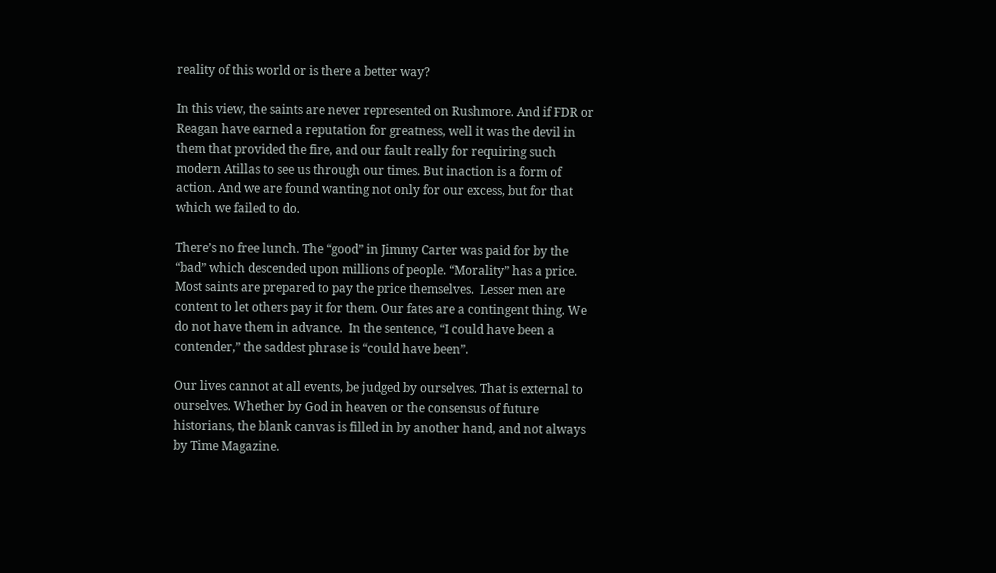reality of this world or is there a better way?

In this view, the saints are never represented on Rushmore. And if FDR or Reagan have earned a reputation for greatness, well it was the devil in them that provided the fire, and our fault really for requiring such modern Atillas to see us through our times. But inaction is a form of action. And we are found wanting not only for our excess, but for that which we failed to do.

There’s no free lunch. The “good” in Jimmy Carter was paid for by the “bad” which descended upon millions of people. “Morality” has a price. Most saints are prepared to pay the price themselves.  Lesser men are content to let others pay it for them. Our fates are a contingent thing. We do not have them in advance.  In the sentence, “I could have been a contender,” the saddest phrase is “could have been”.

Our lives cannot at all events, be judged by ourselves. That is external to ourselves. Whether by God in heaven or the consensus of future historians, the blank canvas is filled in by another hand, and not always by Time Magazine.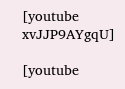[youtube xvJJP9AYgqU]

[youtube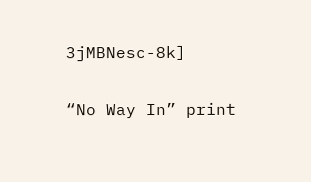3jMBNesc-8k]

“No Way In” print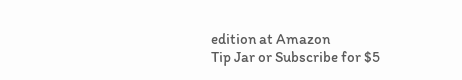edition at Amazon
Tip Jar or Subscribe for $5